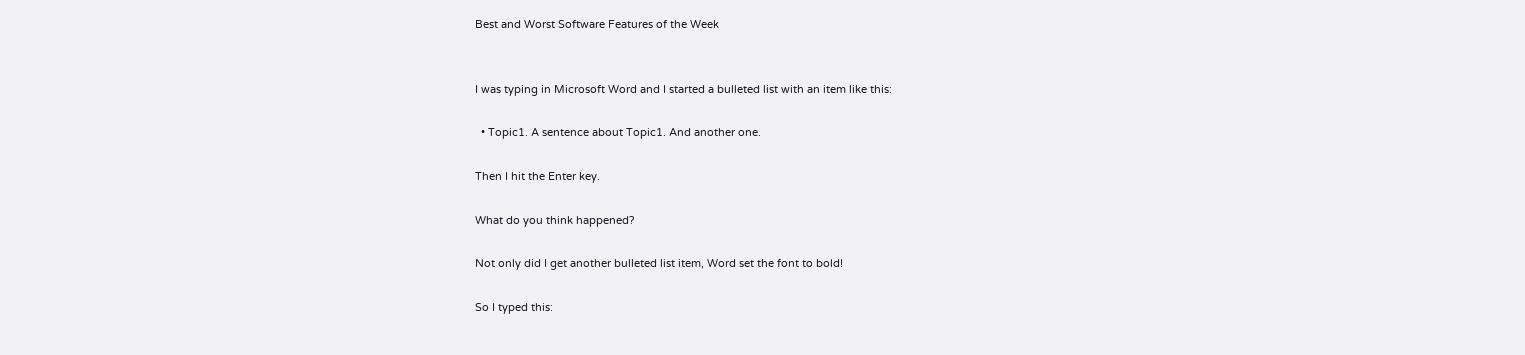Best and Worst Software Features of the Week


I was typing in Microsoft Word and I started a bulleted list with an item like this:

  • Topic1. A sentence about Topic1. And another one.

Then I hit the Enter key.

What do you think happened?

Not only did I get another bulleted list item, Word set the font to bold!

So I typed this: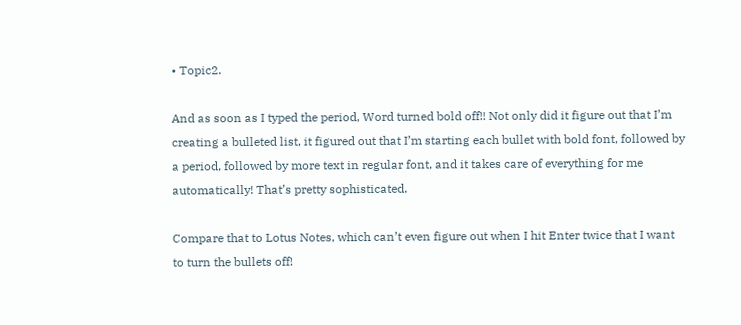• Topic2.

And as soon as I typed the period, Word turned bold off!! Not only did it figure out that I’m creating a bulleted list, it figured out that I’m starting each bullet with bold font, followed by a period, followed by more text in regular font, and it takes care of everything for me automatically! That’s pretty sophisticated.

Compare that to Lotus Notes, which can’t even figure out when I hit Enter twice that I want to turn the bullets off!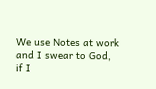We use Notes at work and I swear to God, if I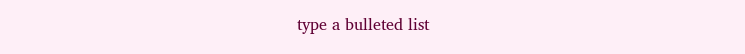type a bulleted list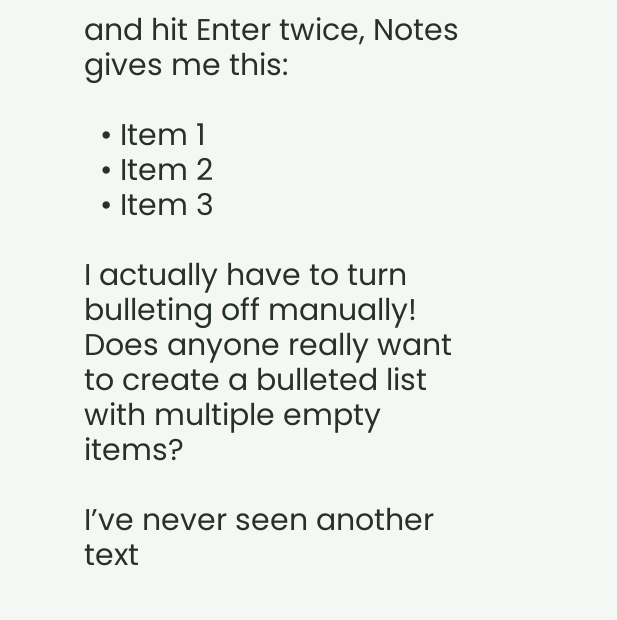and hit Enter twice, Notes gives me this:

  • Item 1
  • Item 2
  • Item 3

I actually have to turn bulleting off manually! Does anyone really want to create a bulleted list with multiple empty items?

I’ve never seen another text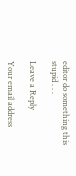editor do something this stupid . . .

Leave a Reply

Your email address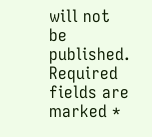will not be published. Required fields are marked *